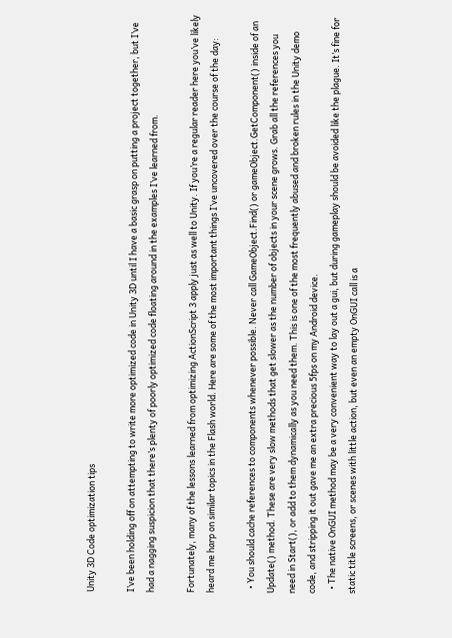Unity 3D Code optimization tips

I’ve been holding off on attempting to write more optimized code in Unity 3D until I have a basic grasp on putting a project together, but I’ve had a nagging suspicion that there’s plenty of poorly optimized code floating around in the examples I’ve learned from.

Fortunately, many of the lessons learned from optimizing ActionScript 3 apply just as well to Unity. If you’re a regular reader here you’ve likely heard me harp on similar topics in the Flash world. Here are some of the most important things I’ve uncovered over the course of the day:

  • You should cache references to components whenever possible. Never call GameObject.Find() or gameObject.GetComponent() inside of an Update() method. These are very slow methods that get slower as the number of objects in your scene grows. Grab all the references you need in Start(), or add to them dynamically as you need them. This is one of the most frequently abused and broken rules in the Unity demo code, and stripping it out gave me an extra precious 5fps on my Android device.
  • The native OnGUI method may be a very convenient way to lay out a gui, but during gameplay should be avoided like the plague. It’s fine for static title screens, or scenes with little action, but even an empty OnGUI call is a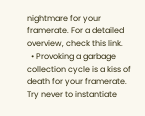nightmare for your framerate. For a detailed overview, check this link.
  • Provoking a garbage collection cycle is a kiss of death for your framerate. Try never to instantiate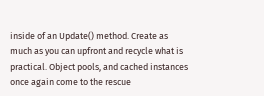inside of an Update() method. Create as much as you can upfront and recycle what is practical. Object pools, and cached instances once again come to the rescue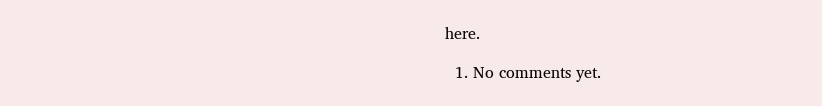here.

  1. No comments yet.